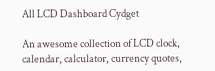All LCD Dashboard Cydget

An awesome collection of LCD clock, calendar, calculator, currency quotes,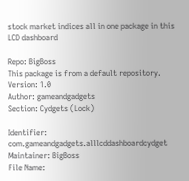stock market indices all in one package in this LCD dashboard

Repo: BigBoss
This package is from a default repository.
Version: 1.0
Author: gameandgadgets
Section: Cydgets (Lock)

Identifier: com.gameandgadgets.alllcddashboardcydget
Maintainer: BigBoss
File Name: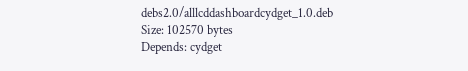debs2.0/alllcddashboardcydget_1.0.deb
Size: 102570 bytes
Depends: cydget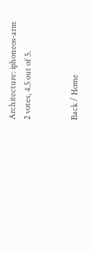Architecture: iphoneos-arm
2 votes, 4.5 out of 5.


Back / Home